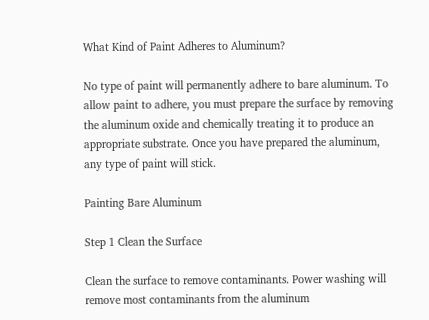What Kind of Paint Adheres to Aluminum?

No type of paint will permanently adhere to bare aluminum. To allow paint to adhere, you must prepare the surface by removing the aluminum oxide and chemically treating it to produce an appropriate substrate. Once you have prepared the aluminum, any type of paint will stick.

Painting Bare Aluminum

Step 1 Clean the Surface

Clean the surface to remove contaminants. Power washing will remove most contaminants from the aluminum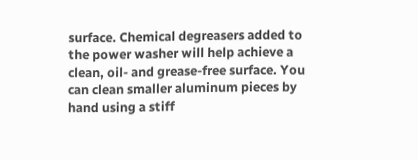surface. Chemical degreasers added to the power washer will help achieve a clean, oil- and grease-free surface. You can clean smaller aluminum pieces by hand using a stiff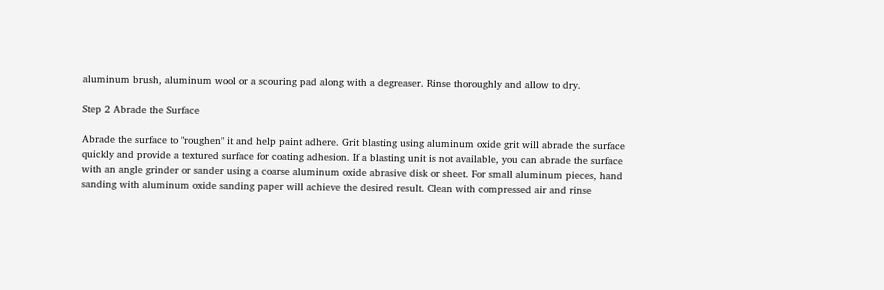aluminum brush, aluminum wool or a scouring pad along with a degreaser. Rinse thoroughly and allow to dry.

Step 2 Abrade the Surface

Abrade the surface to "roughen" it and help paint adhere. Grit blasting using aluminum oxide grit will abrade the surface quickly and provide a textured surface for coating adhesion. If a blasting unit is not available, you can abrade the surface with an angle grinder or sander using a coarse aluminum oxide abrasive disk or sheet. For small aluminum pieces, hand sanding with aluminum oxide sanding paper will achieve the desired result. Clean with compressed air and rinse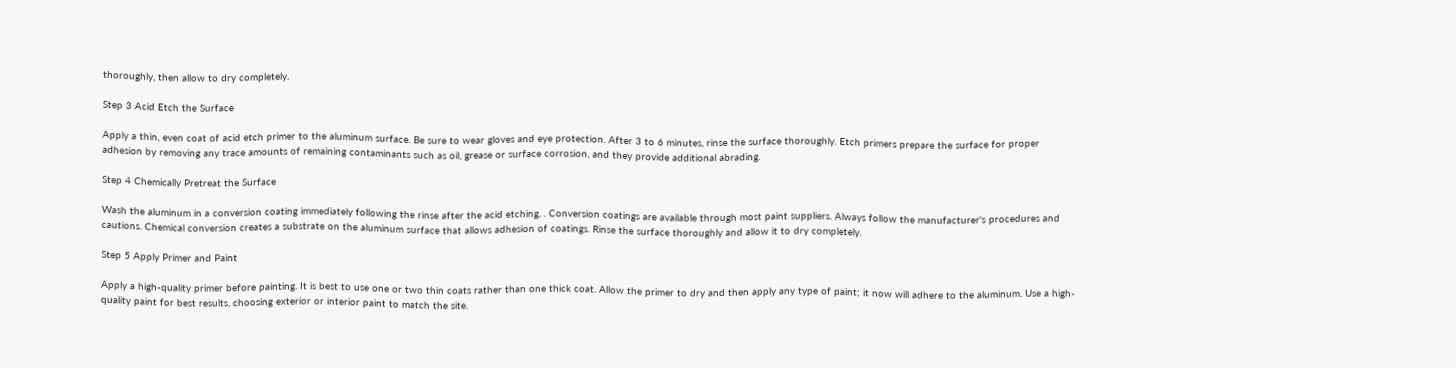thoroughly, then allow to dry completely.

Step 3 Acid Etch the Surface

Apply a thin, even coat of acid etch primer to the aluminum surface. Be sure to wear gloves and eye protection. After 3 to 6 minutes, rinse the surface thoroughly. Etch primers prepare the surface for proper adhesion by removing any trace amounts of remaining contaminants such as oil, grease or surface corrosion, and they provide additional abrading.

Step 4 Chemically Pretreat the Surface

Wash the aluminum in a conversion coating immediately following the rinse after the acid etching, . Conversion coatings are available through most paint suppliers. Always follow the manufacturer's procedures and cautions. Chemical conversion creates a substrate on the aluminum surface that allows adhesion of coatings. Rinse the surface thoroughly and allow it to dry completely.

Step 5 Apply Primer and Paint

Apply a high-quality primer before painting. It is best to use one or two thin coats rather than one thick coat. Allow the primer to dry and then apply any type of paint; it now will adhere to the aluminum. Use a high-quality paint for best results, choosing exterior or interior paint to match the site.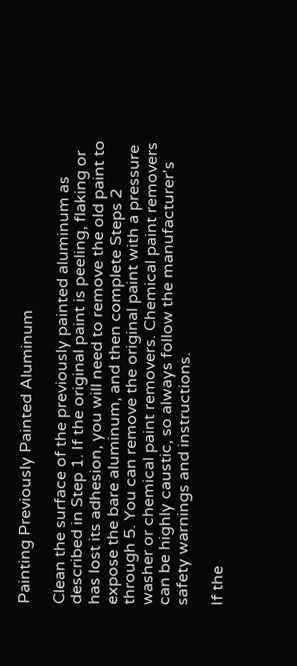Painting Previously Painted Aluminum

Clean the surface of the previously painted aluminum as described in Step 1. If the original paint is peeling, flaking or has lost its adhesion, you will need to remove the old paint to expose the bare aluminum, and then complete Steps 2 through 5. You can remove the original paint with a pressure washer or chemical paint removers. Chemical paint removers can be highly caustic, so always follow the manufacturer's safety warnings and instructions.

If the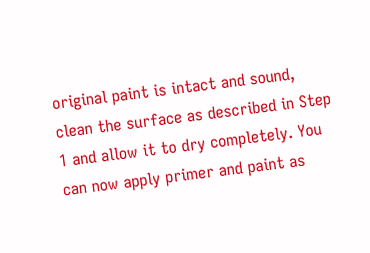original paint is intact and sound, clean the surface as described in Step 1 and allow it to dry completely. You can now apply primer and paint as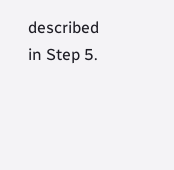described in Step 5.